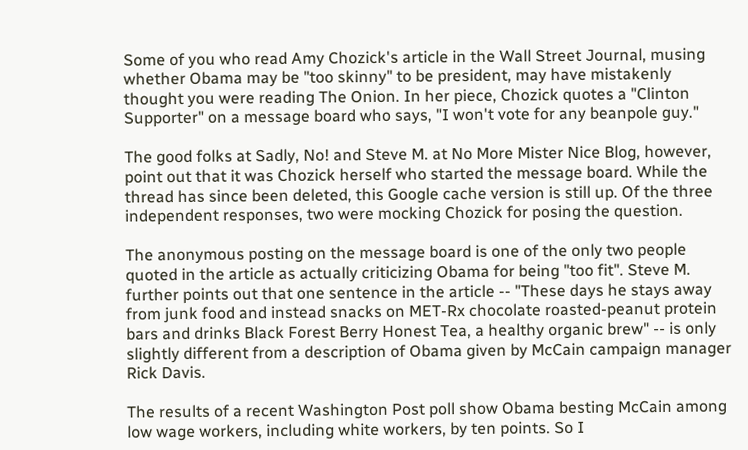Some of you who read Amy Chozick's article in the Wall Street Journal, musing whether Obama may be "too skinny" to be president, may have mistakenly thought you were reading The Onion. In her piece, Chozick quotes a "Clinton Supporter" on a message board who says, "I won't vote for any beanpole guy."

The good folks at Sadly, No! and Steve M. at No More Mister Nice Blog, however, point out that it was Chozick herself who started the message board. While the thread has since been deleted, this Google cache version is still up. Of the three independent responses, two were mocking Chozick for posing the question.

The anonymous posting on the message board is one of the only two people quoted in the article as actually criticizing Obama for being "too fit". Steve M. further points out that one sentence in the article -- "These days he stays away from junk food and instead snacks on MET-Rx chocolate roasted-peanut protein bars and drinks Black Forest Berry Honest Tea, a healthy organic brew" -- is only slightly different from a description of Obama given by McCain campaign manager Rick Davis.

The results of a recent Washington Post poll show Obama besting McCain among low wage workers, including white workers, by ten points. So I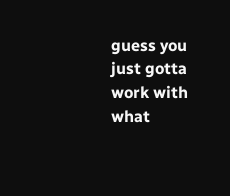guess you just gotta work with what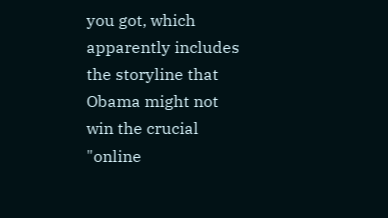you got, which apparently includes the storyline that Obama might not win the crucial "online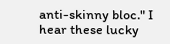anti-skinny bloc." I hear these lucky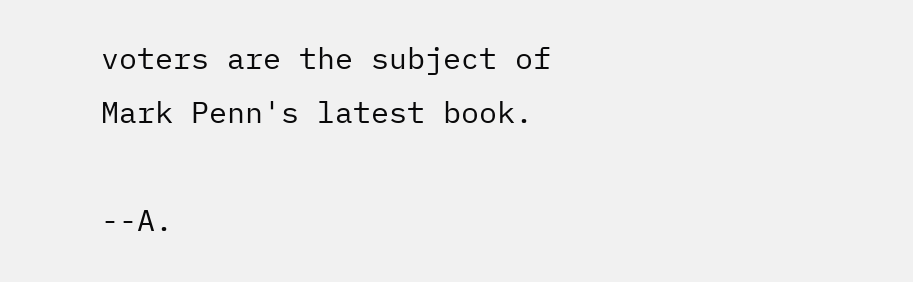voters are the subject of Mark Penn's latest book.

--A.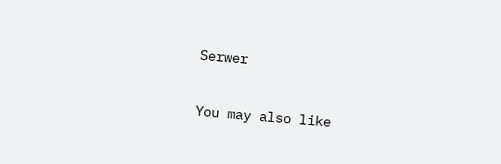Serwer

You may also like